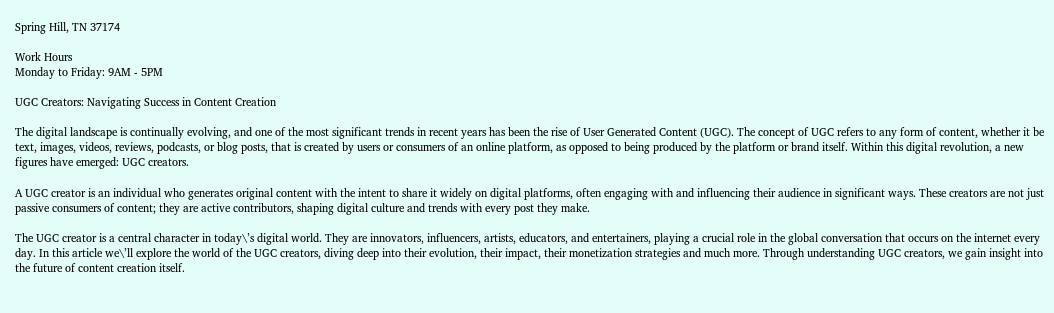Spring Hill, TN 37174

Work Hours
Monday to Friday: 9AM - 5PM

UGC Creators: Navigating Success in Content Creation

The digital landscape is continually evolving, and one of the most significant trends in recent years has been the rise of User Generated Content (UGC). The concept of UGC refers to any form of content, whether it be text, images, videos, reviews, podcasts, or blog posts, that is created by users or consumers of an online platform, as opposed to being produced by the platform or brand itself. Within this digital revolution, a new figures have emerged: UGC creators.

A UGC creator is an individual who generates original content with the intent to share it widely on digital platforms, often engaging with and influencing their audience in significant ways. These creators are not just passive consumers of content; they are active contributors, shaping digital culture and trends with every post they make.

The UGC creator is a central character in today\’s digital world. They are innovators, influencers, artists, educators, and entertainers, playing a crucial role in the global conversation that occurs on the internet every day. In this article we\’ll explore the world of the UGC creators, diving deep into their evolution, their impact, their monetization strategies and much more. Through understanding UGC creators, we gain insight into the future of content creation itself.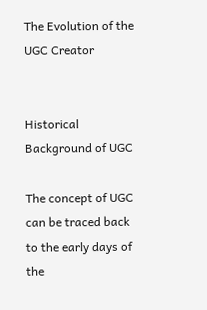The Evolution of the UGC Creator


Historical Background of UGC

The concept of UGC can be traced back to the early days of the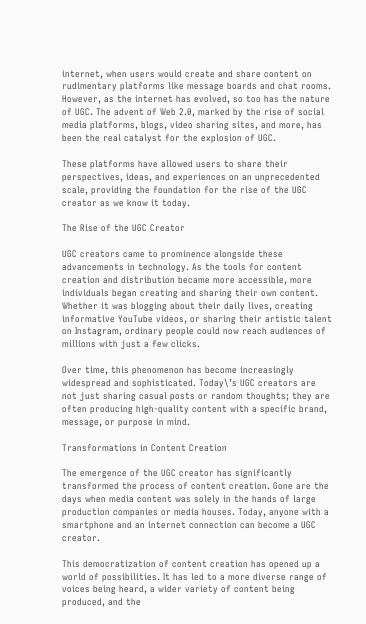internet, when users would create and share content on rudimentary platforms like message boards and chat rooms. However, as the internet has evolved, so too has the nature of UGC. The advent of Web 2.0, marked by the rise of social media platforms, blogs, video sharing sites, and more, has been the real catalyst for the explosion of UGC.

These platforms have allowed users to share their perspectives, ideas, and experiences on an unprecedented scale, providing the foundation for the rise of the UGC creator as we know it today.

The Rise of the UGC Creator

UGC creators came to prominence alongside these advancements in technology. As the tools for content creation and distribution became more accessible, more individuals began creating and sharing their own content. Whether it was blogging about their daily lives, creating informative YouTube videos, or sharing their artistic talent on Instagram, ordinary people could now reach audiences of millions with just a few clicks.

Over time, this phenomenon has become increasingly widespread and sophisticated. Today\’s UGC creators are not just sharing casual posts or random thoughts; they are often producing high-quality content with a specific brand, message, or purpose in mind.

Transformations in Content Creation

The emergence of the UGC creator has significantly transformed the process of content creation. Gone are the days when media content was solely in the hands of large production companies or media houses. Today, anyone with a smartphone and an internet connection can become a UGC creator.

This democratization of content creation has opened up a world of possibilities. It has led to a more diverse range of voices being heard, a wider variety of content being produced, and the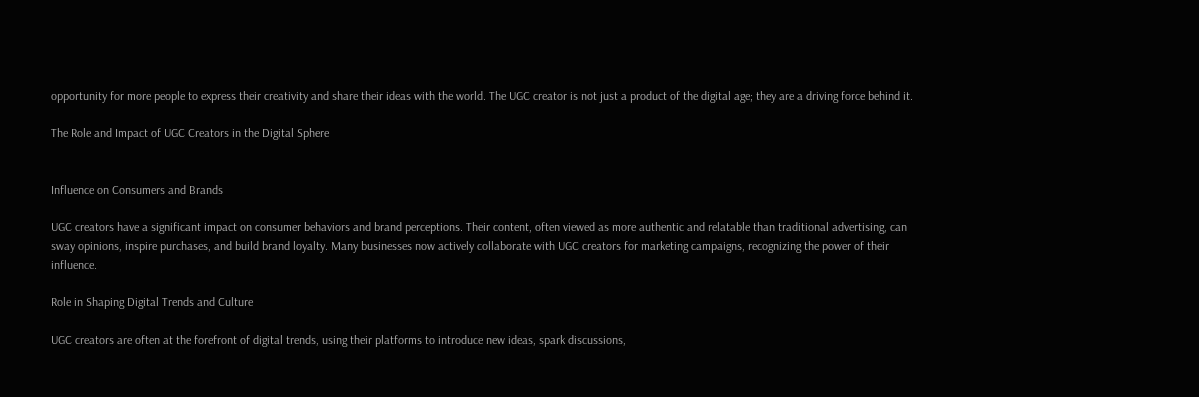opportunity for more people to express their creativity and share their ideas with the world. The UGC creator is not just a product of the digital age; they are a driving force behind it.

The Role and Impact of UGC Creators in the Digital Sphere


Influence on Consumers and Brands

UGC creators have a significant impact on consumer behaviors and brand perceptions. Their content, often viewed as more authentic and relatable than traditional advertising, can sway opinions, inspire purchases, and build brand loyalty. Many businesses now actively collaborate with UGC creators for marketing campaigns, recognizing the power of their influence.

Role in Shaping Digital Trends and Culture

UGC creators are often at the forefront of digital trends, using their platforms to introduce new ideas, spark discussions,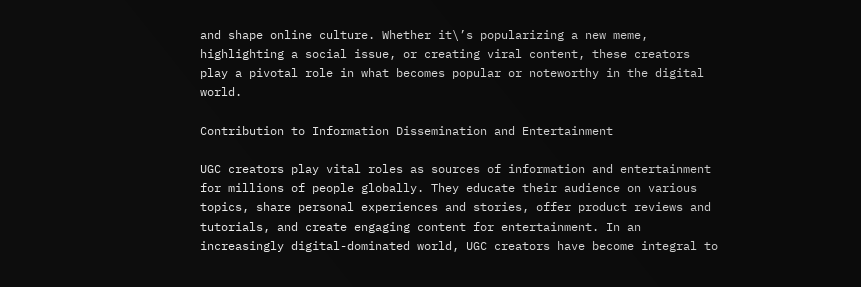and shape online culture. Whether it\’s popularizing a new meme, highlighting a social issue, or creating viral content, these creators play a pivotal role in what becomes popular or noteworthy in the digital world.

Contribution to Information Dissemination and Entertainment

UGC creators play vital roles as sources of information and entertainment for millions of people globally. They educate their audience on various topics, share personal experiences and stories, offer product reviews and tutorials, and create engaging content for entertainment. In an increasingly digital-dominated world, UGC creators have become integral to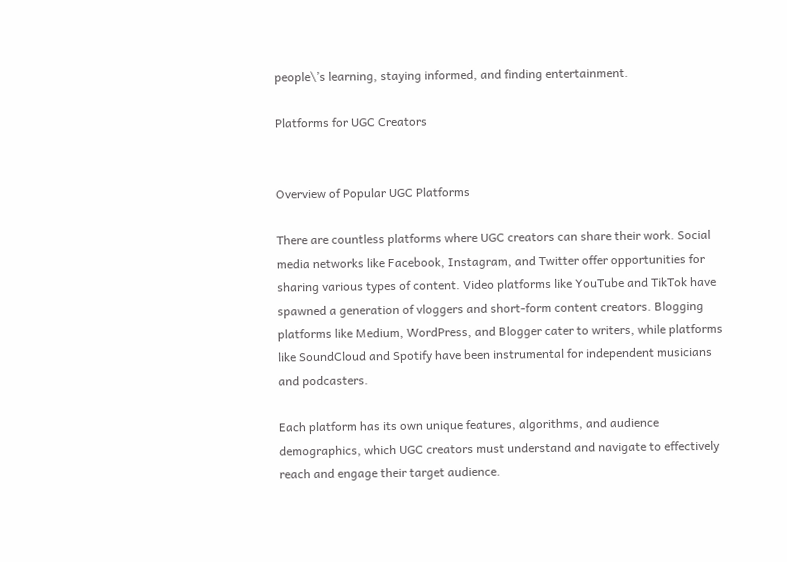people\’s learning, staying informed, and finding entertainment.

Platforms for UGC Creators


Overview of Popular UGC Platforms

There are countless platforms where UGC creators can share their work. Social media networks like Facebook, Instagram, and Twitter offer opportunities for sharing various types of content. Video platforms like YouTube and TikTok have spawned a generation of vloggers and short-form content creators. Blogging platforms like Medium, WordPress, and Blogger cater to writers, while platforms like SoundCloud and Spotify have been instrumental for independent musicians and podcasters.

Each platform has its own unique features, algorithms, and audience demographics, which UGC creators must understand and navigate to effectively reach and engage their target audience.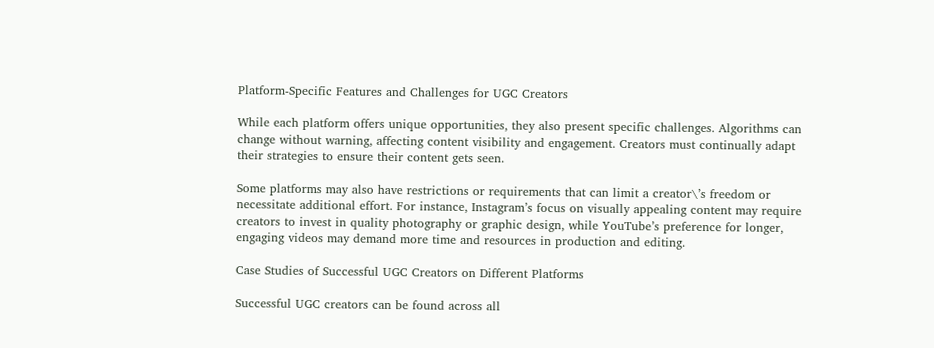Platform-Specific Features and Challenges for UGC Creators

While each platform offers unique opportunities, they also present specific challenges. Algorithms can change without warning, affecting content visibility and engagement. Creators must continually adapt their strategies to ensure their content gets seen.

Some platforms may also have restrictions or requirements that can limit a creator\’s freedom or necessitate additional effort. For instance, Instagram’s focus on visually appealing content may require creators to invest in quality photography or graphic design, while YouTube’s preference for longer, engaging videos may demand more time and resources in production and editing.

Case Studies of Successful UGC Creators on Different Platforms

Successful UGC creators can be found across all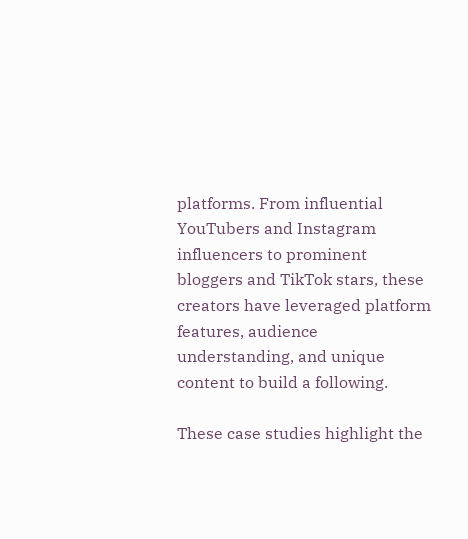platforms. From influential YouTubers and Instagram influencers to prominent bloggers and TikTok stars, these creators have leveraged platform features, audience understanding, and unique content to build a following.

These case studies highlight the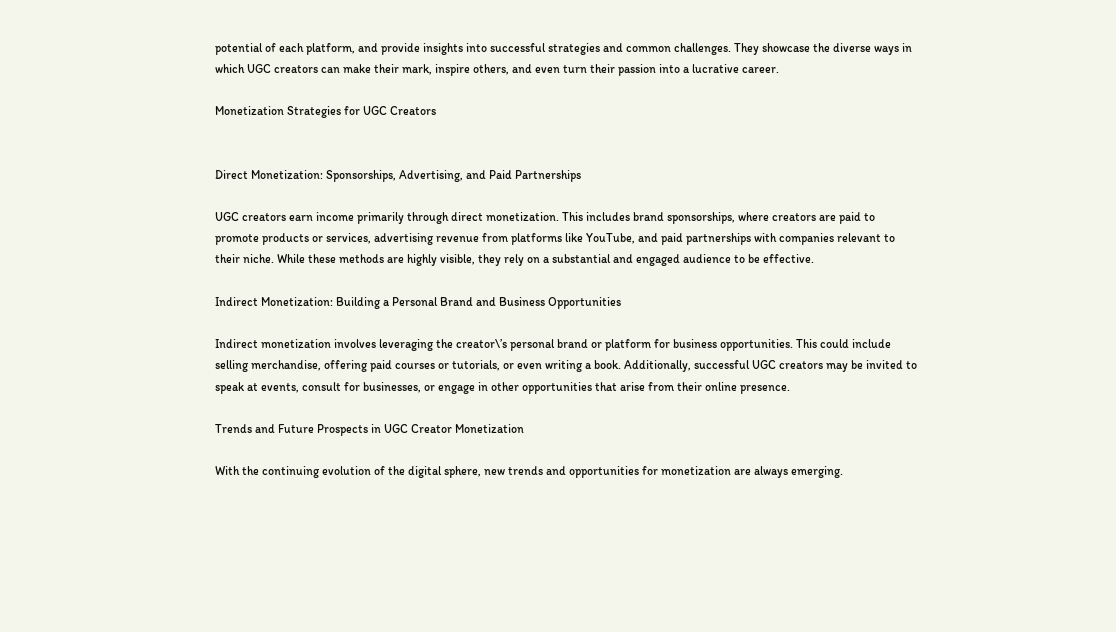potential of each platform, and provide insights into successful strategies and common challenges. They showcase the diverse ways in which UGC creators can make their mark, inspire others, and even turn their passion into a lucrative career.

Monetization Strategies for UGC Creators


Direct Monetization: Sponsorships, Advertising, and Paid Partnerships

UGC creators earn income primarily through direct monetization. This includes brand sponsorships, where creators are paid to promote products or services, advertising revenue from platforms like YouTube, and paid partnerships with companies relevant to their niche. While these methods are highly visible, they rely on a substantial and engaged audience to be effective.

Indirect Monetization: Building a Personal Brand and Business Opportunities

Indirect monetization involves leveraging the creator\’s personal brand or platform for business opportunities. This could include selling merchandise, offering paid courses or tutorials, or even writing a book. Additionally, successful UGC creators may be invited to speak at events, consult for businesses, or engage in other opportunities that arise from their online presence.

Trends and Future Prospects in UGC Creator Monetization

With the continuing evolution of the digital sphere, new trends and opportunities for monetization are always emerging.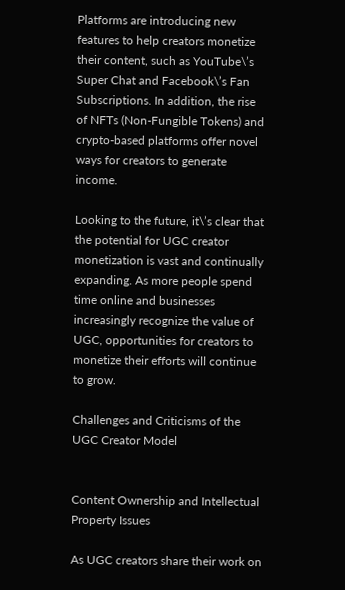Platforms are introducing new features to help creators monetize their content, such as YouTube\’s Super Chat and Facebook\’s Fan Subscriptions. In addition, the rise of NFTs (Non-Fungible Tokens) and crypto-based platforms offer novel ways for creators to generate income.

Looking to the future, it\’s clear that the potential for UGC creator monetization is vast and continually expanding. As more people spend time online and businesses increasingly recognize the value of UGC, opportunities for creators to monetize their efforts will continue to grow.

Challenges and Criticisms of the UGC Creator Model


Content Ownership and Intellectual Property Issues

As UGC creators share their work on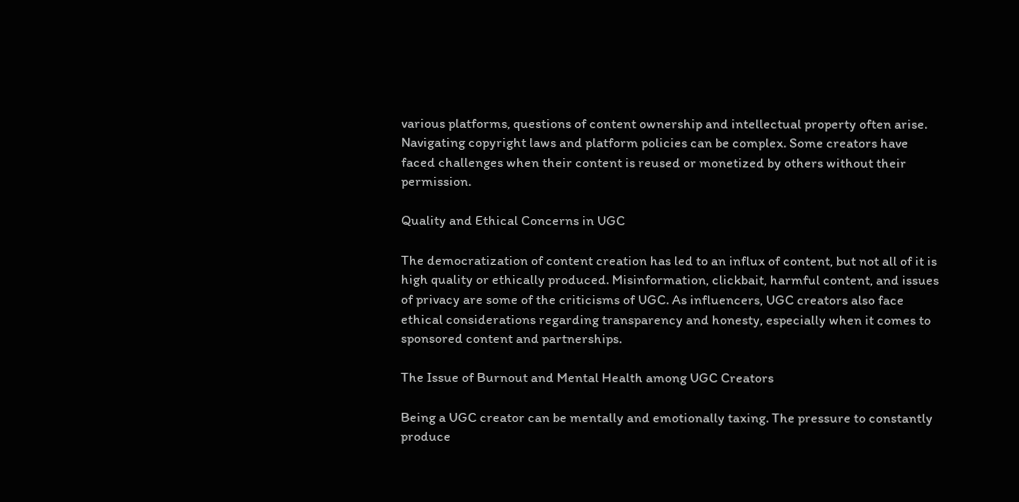various platforms, questions of content ownership and intellectual property often arise. Navigating copyright laws and platform policies can be complex. Some creators have faced challenges when their content is reused or monetized by others without their permission.

Quality and Ethical Concerns in UGC

The democratization of content creation has led to an influx of content, but not all of it is high quality or ethically produced. Misinformation, clickbait, harmful content, and issues of privacy are some of the criticisms of UGC. As influencers, UGC creators also face ethical considerations regarding transparency and honesty, especially when it comes to sponsored content and partnerships.

The Issue of Burnout and Mental Health among UGC Creators

Being a UGC creator can be mentally and emotionally taxing. The pressure to constantly produce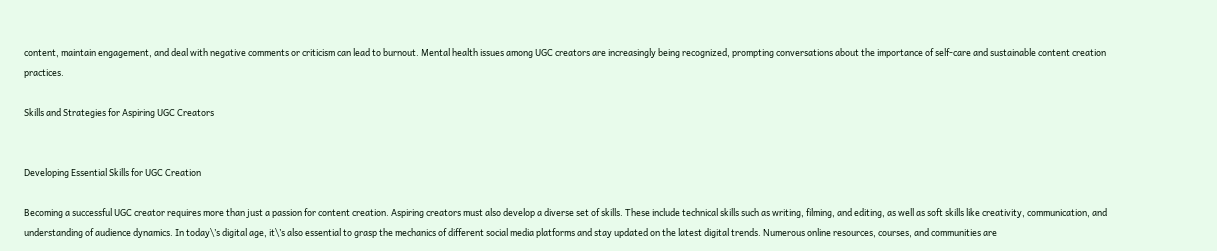content, maintain engagement, and deal with negative comments or criticism can lead to burnout. Mental health issues among UGC creators are increasingly being recognized, prompting conversations about the importance of self-care and sustainable content creation practices.

Skills and Strategies for Aspiring UGC Creators


Developing Essential Skills for UGC Creation

Becoming a successful UGC creator requires more than just a passion for content creation. Aspiring creators must also develop a diverse set of skills. These include technical skills such as writing, filming, and editing, as well as soft skills like creativity, communication, and understanding of audience dynamics. In today\’s digital age, it\’s also essential to grasp the mechanics of different social media platforms and stay updated on the latest digital trends. Numerous online resources, courses, and communities are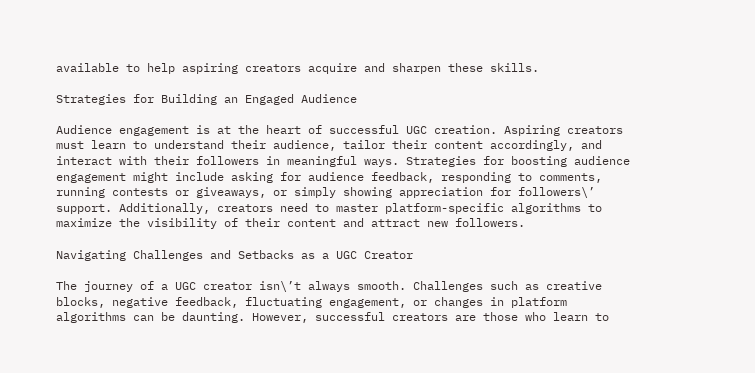available to help aspiring creators acquire and sharpen these skills.

Strategies for Building an Engaged Audience

Audience engagement is at the heart of successful UGC creation. Aspiring creators must learn to understand their audience, tailor their content accordingly, and interact with their followers in meaningful ways. Strategies for boosting audience engagement might include asking for audience feedback, responding to comments, running contests or giveaways, or simply showing appreciation for followers\’ support. Additionally, creators need to master platform-specific algorithms to maximize the visibility of their content and attract new followers.

Navigating Challenges and Setbacks as a UGC Creator

The journey of a UGC creator isn\’t always smooth. Challenges such as creative blocks, negative feedback, fluctuating engagement, or changes in platform algorithms can be daunting. However, successful creators are those who learn to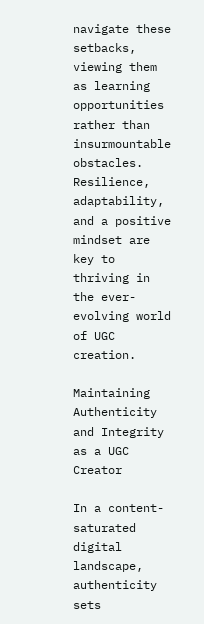navigate these setbacks, viewing them as learning opportunities rather than insurmountable obstacles. Resilience, adaptability, and a positive mindset are key to thriving in the ever-evolving world of UGC creation.

Maintaining Authenticity and Integrity as a UGC Creator

In a content-saturated digital landscape, authenticity sets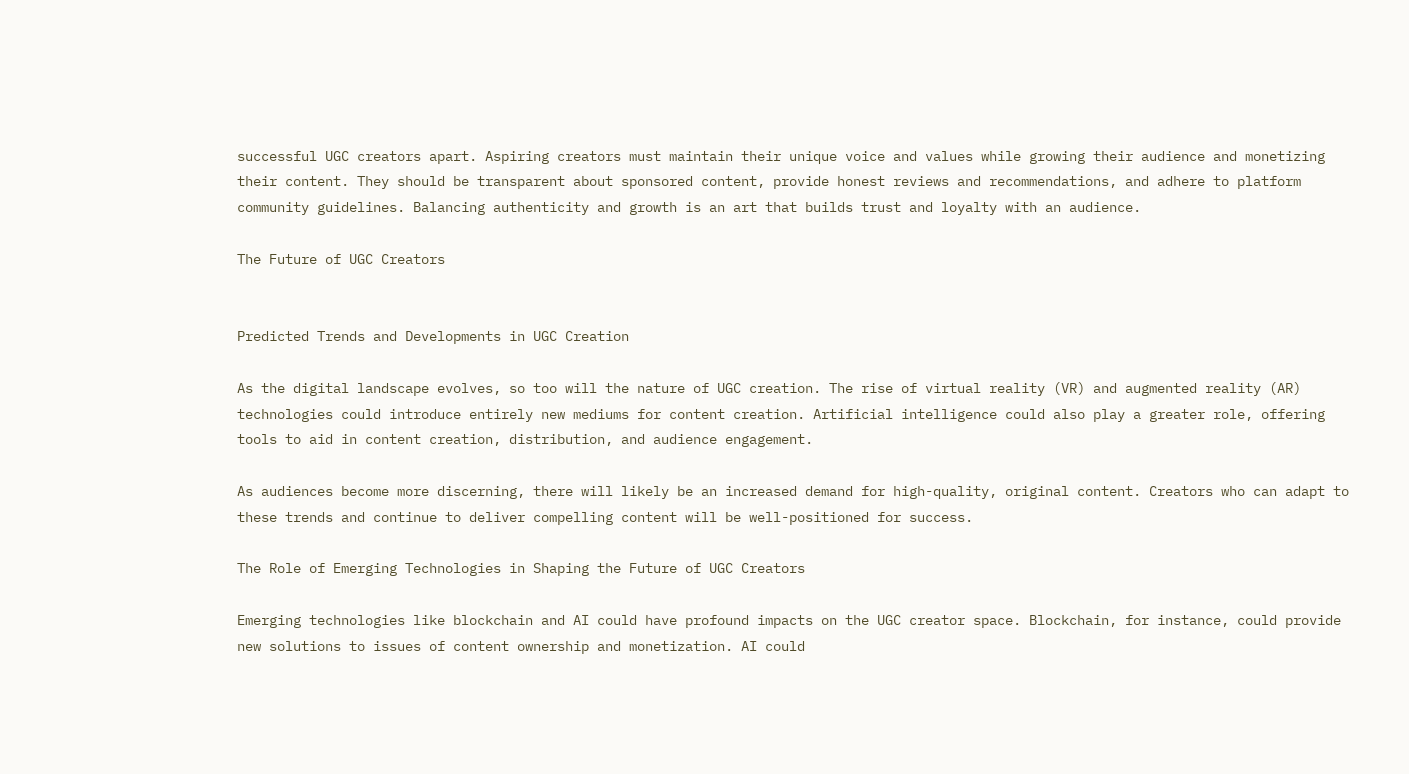successful UGC creators apart. Aspiring creators must maintain their unique voice and values while growing their audience and monetizing their content. They should be transparent about sponsored content, provide honest reviews and recommendations, and adhere to platform community guidelines. Balancing authenticity and growth is an art that builds trust and loyalty with an audience.

The Future of UGC Creators


Predicted Trends and Developments in UGC Creation

As the digital landscape evolves, so too will the nature of UGC creation. The rise of virtual reality (VR) and augmented reality (AR) technologies could introduce entirely new mediums for content creation. Artificial intelligence could also play a greater role, offering tools to aid in content creation, distribution, and audience engagement.

As audiences become more discerning, there will likely be an increased demand for high-quality, original content. Creators who can adapt to these trends and continue to deliver compelling content will be well-positioned for success.

The Role of Emerging Technologies in Shaping the Future of UGC Creators

Emerging technologies like blockchain and AI could have profound impacts on the UGC creator space. Blockchain, for instance, could provide new solutions to issues of content ownership and monetization. AI could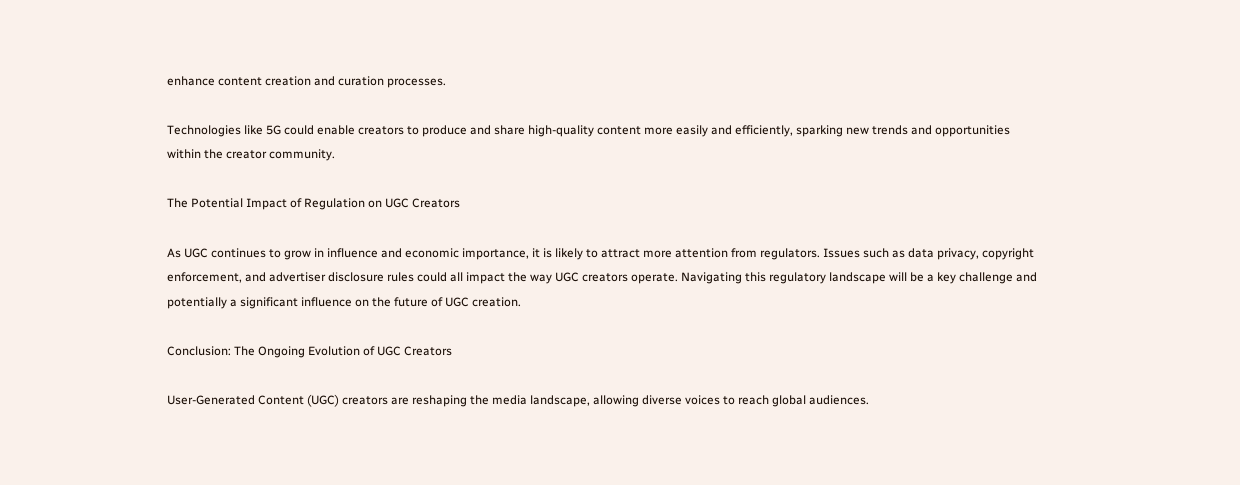enhance content creation and curation processes.

Technologies like 5G could enable creators to produce and share high-quality content more easily and efficiently, sparking new trends and opportunities within the creator community.

The Potential Impact of Regulation on UGC Creators

As UGC continues to grow in influence and economic importance, it is likely to attract more attention from regulators. Issues such as data privacy, copyright enforcement, and advertiser disclosure rules could all impact the way UGC creators operate. Navigating this regulatory landscape will be a key challenge and potentially a significant influence on the future of UGC creation.

Conclusion: The Ongoing Evolution of UGC Creators

User-Generated Content (UGC) creators are reshaping the media landscape, allowing diverse voices to reach global audiences.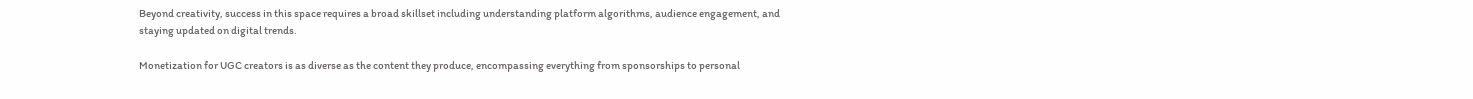Beyond creativity, success in this space requires a broad skillset including understanding platform algorithms, audience engagement, and staying updated on digital trends.

Monetization for UGC creators is as diverse as the content they produce, encompassing everything from sponsorships to personal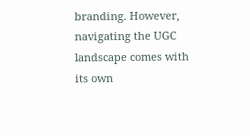branding. However, navigating the UGC landscape comes with its own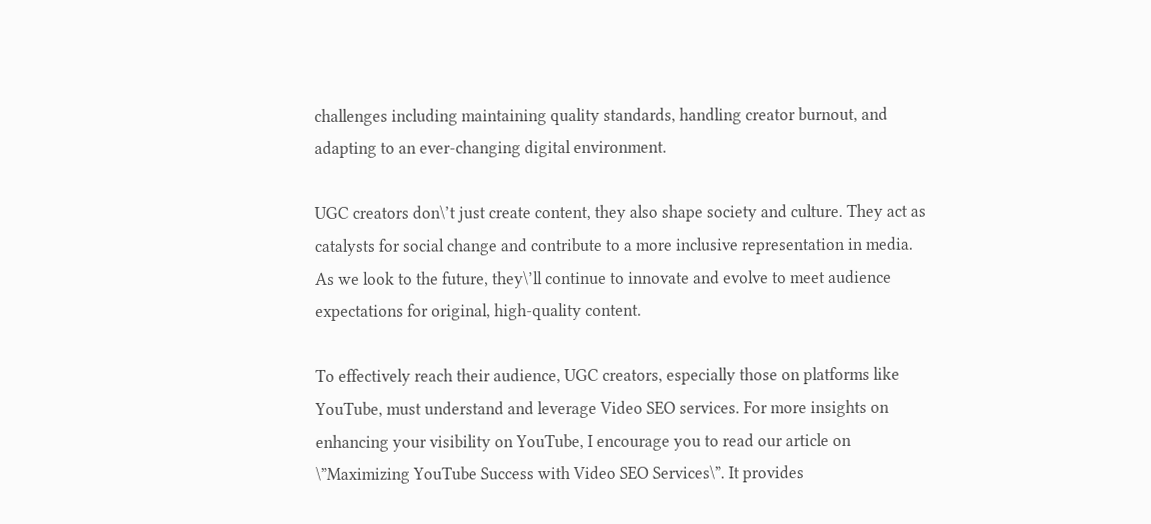challenges including maintaining quality standards, handling creator burnout, and adapting to an ever-changing digital environment.

UGC creators don\’t just create content, they also shape society and culture. They act as catalysts for social change and contribute to a more inclusive representation in media. As we look to the future, they\’ll continue to innovate and evolve to meet audience expectations for original, high-quality content.

To effectively reach their audience, UGC creators, especially those on platforms like YouTube, must understand and leverage Video SEO services. For more insights on enhancing your visibility on YouTube, I encourage you to read our article on \”Maximizing YouTube Success with Video SEO Services\”. It provides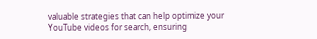valuable strategies that can help optimize your YouTube videos for search, ensuring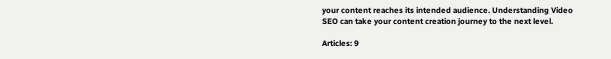your content reaches its intended audience. Understanding Video SEO can take your content creation journey to the next level.

Articles: 9